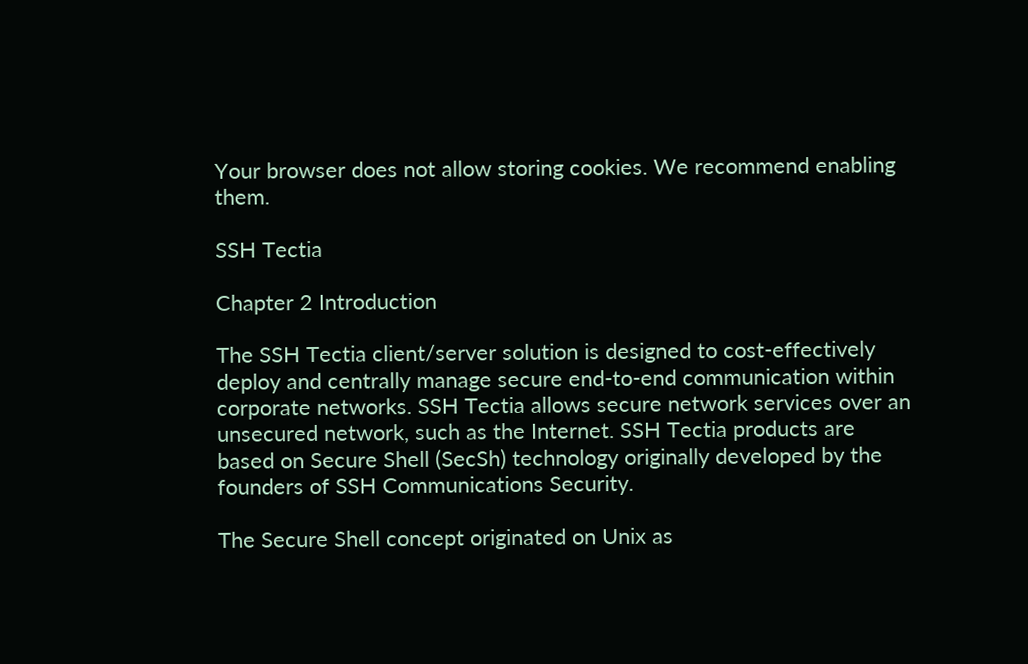Your browser does not allow storing cookies. We recommend enabling them.

SSH Tectia

Chapter 2 Introduction

The SSH Tectia client/server solution is designed to cost-effectively deploy and centrally manage secure end-to-end communication within corporate networks. SSH Tectia allows secure network services over an unsecured network, such as the Internet. SSH Tectia products are based on Secure Shell (SecSh) technology originally developed by the founders of SSH Communications Security.

The Secure Shell concept originated on Unix as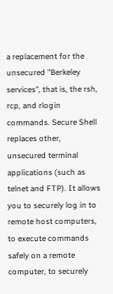a replacement for the unsecured "Berkeley services", that is, the rsh, rcp, and rlogin commands. Secure Shell replaces other, unsecured terminal applications (such as telnet and FTP). It allows you to securely log in to remote host computers, to execute commands safely on a remote computer, to securely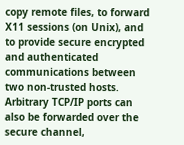copy remote files, to forward X11 sessions (on Unix), and to provide secure encrypted and authenticated communications between two non-trusted hosts. Arbitrary TCP/IP ports can also be forwarded over the secure channel,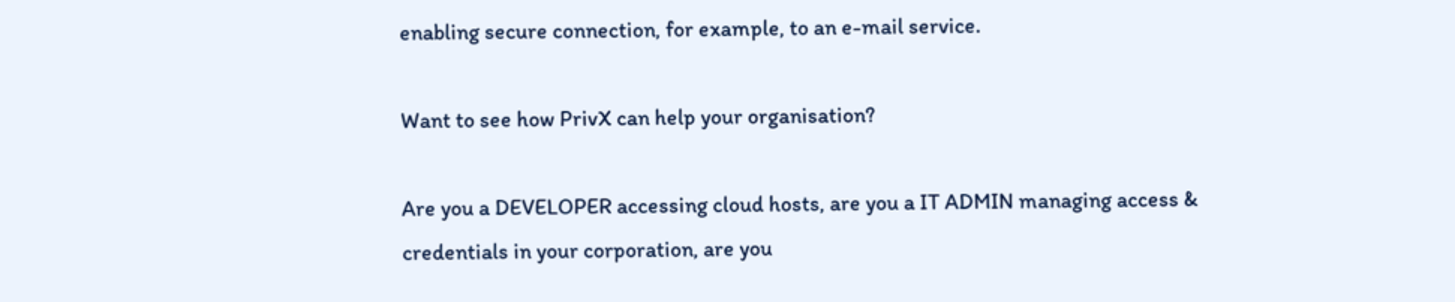enabling secure connection, for example, to an e-mail service.

Want to see how PrivX can help your organisation?

Are you a DEVELOPER accessing cloud hosts, are you a IT ADMIN managing access & credentials in your corporation, are you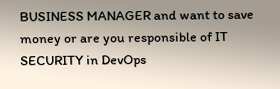BUSINESS MANAGER and want to save money or are you responsible of IT SECURITY in DevOps